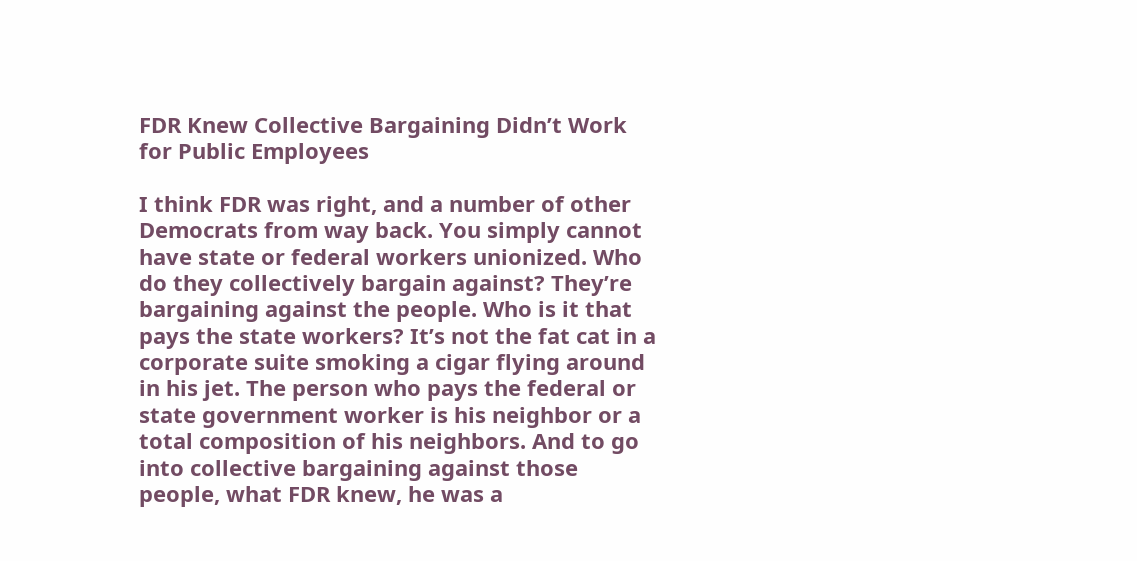FDR Knew Collective Bargaining Didn’t Work for Public Employees

I think FDR was right, and a number of other Democrats from way back. You simply cannot have state or federal workers unionized. Who do they collectively bargain against? They’re bargaining against the people. Who is it that pays the state workers? It’s not the fat cat in a corporate suite smoking a cigar flying around in his jet. The person who pays the federal or state government worker is his neighbor or a total composition of his neighbors. And to go into collective bargaining against those people, what FDR knew, he was a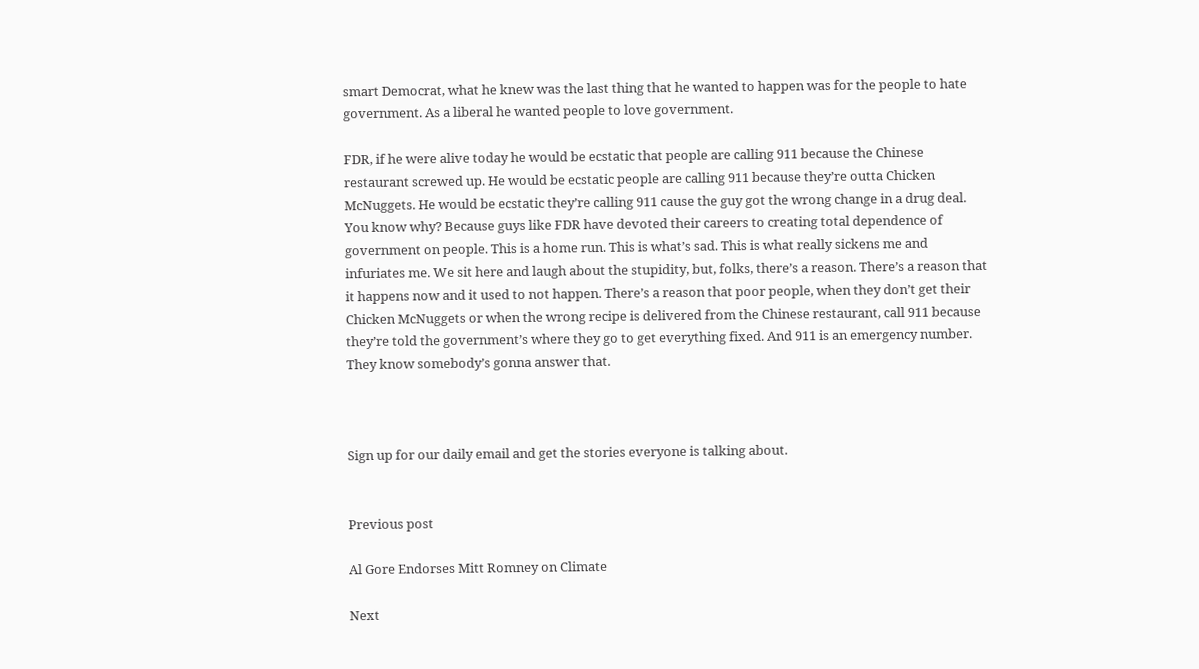smart Democrat, what he knew was the last thing that he wanted to happen was for the people to hate government. As a liberal he wanted people to love government.

FDR, if he were alive today he would be ecstatic that people are calling 911 because the Chinese restaurant screwed up. He would be ecstatic people are calling 911 because they’re outta Chicken McNuggets. He would be ecstatic they’re calling 911 cause the guy got the wrong change in a drug deal. You know why? Because guys like FDR have devoted their careers to creating total dependence of government on people. This is a home run. This is what’s sad. This is what really sickens me and infuriates me. We sit here and laugh about the stupidity, but, folks, there’s a reason. There’s a reason that it happens now and it used to not happen. There’s a reason that poor people, when they don’t get their Chicken McNuggets or when the wrong recipe is delivered from the Chinese restaurant, call 911 because they’re told the government’s where they go to get everything fixed. And 911 is an emergency number. They know somebody’s gonna answer that.



Sign up for our daily email and get the stories everyone is talking about.


Previous post

Al Gore Endorses Mitt Romney on Climate

Next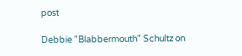post

Debbie "Blabbermouth" Schultz on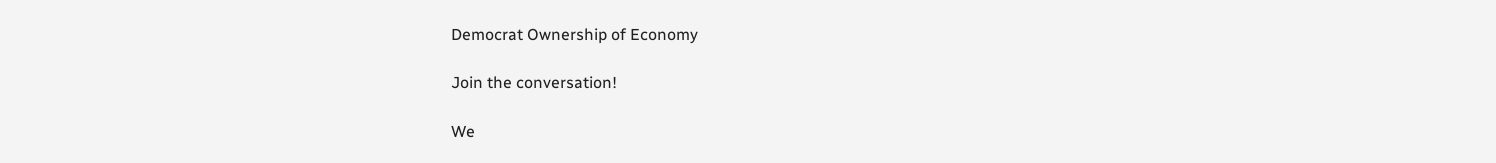Democrat Ownership of Economy

Join the conversation!

We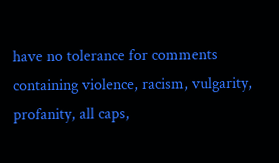have no tolerance for comments containing violence, racism, vulgarity, profanity, all caps,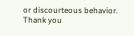or discourteous behavior. Thank you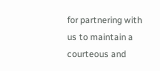for partnering with us to maintain a courteous and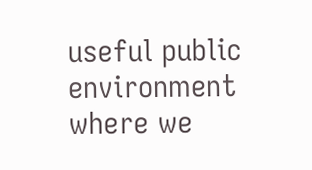useful public environment where we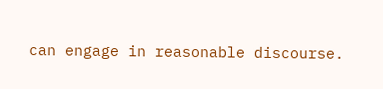can engage in reasonable discourse.